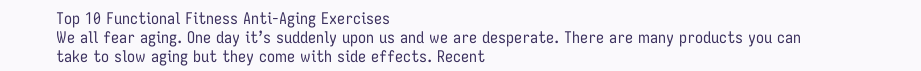Top 10 Functional Fitness Anti-Aging Exercises
We all fear aging. One day it’s suddenly upon us and we are desperate. There are many products you can take to slow aging but they come with side effects. Recent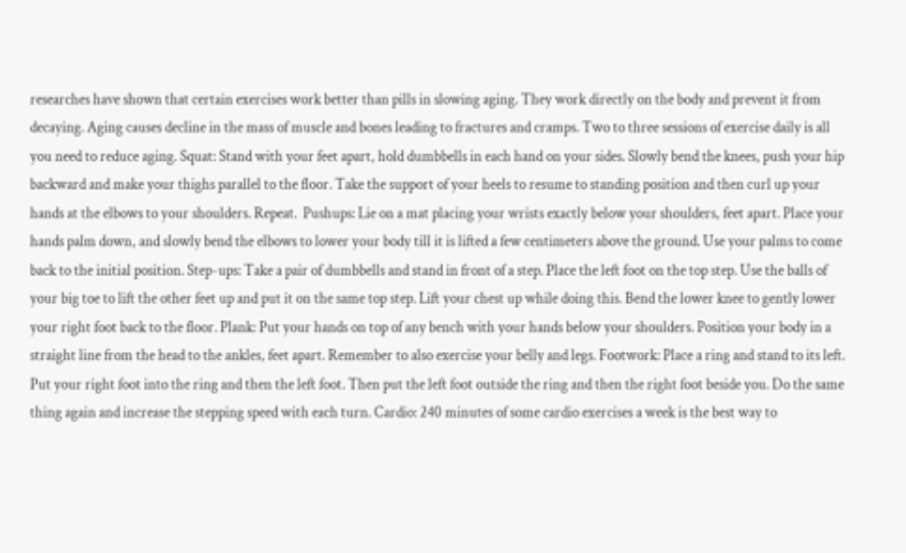researches have shown that certain exercises work better than pills in slowing aging. They work directly on the body and prevent it from decaying. Aging causes decline in the mass of muscle and bones leading to fractures and cramps. Two to three sessions of exercise daily is all you need to reduce aging. Squat: Stand with your feet apart, hold dumbbells in each hand on your sides. Slowly bend the knees, push your hip backward and make your thighs parallel to the floor. Take the support of your heels to resume to standing position and then curl up your hands at the elbows to your shoulders. Repeat.  Pushups: Lie on a mat placing your wrists exactly below your shoulders, feet apart. Place your hands palm down, and slowly bend the elbows to lower your body till it is lifted a few centimeters above the ground. Use your palms to come back to the initial position. Step-ups: Take a pair of dumbbells and stand in front of a step. Place the left foot on the top step. Use the balls of your big toe to lift the other feet up and put it on the same top step. Lift your chest up while doing this. Bend the lower knee to gently lower your right foot back to the floor. Plank: Put your hands on top of any bench with your hands below your shoulders. Position your body in a straight line from the head to the ankles, feet apart. Remember to also exercise your belly and legs. Footwork: Place a ring and stand to its left. Put your right foot into the ring and then the left foot. Then put the left foot outside the ring and then the right foot beside you. Do the same thing again and increase the stepping speed with each turn. Cardio: 240 minutes of some cardio exercises a week is the best way to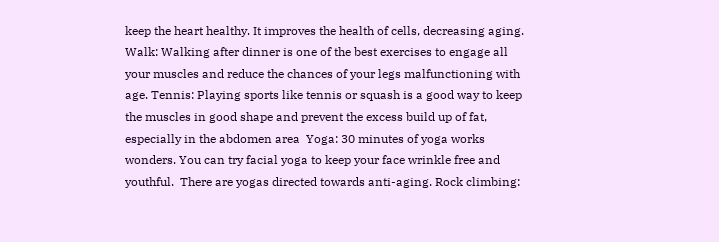keep the heart healthy. It improves the health of cells, decreasing aging. Walk: Walking after dinner is one of the best exercises to engage all your muscles and reduce the chances of your legs malfunctioning with age. Tennis: Playing sports like tennis or squash is a good way to keep the muscles in good shape and prevent the excess build up of fat, especially in the abdomen area  Yoga: 30 minutes of yoga works wonders. You can try facial yoga to keep your face wrinkle free and youthful.  There are yogas directed towards anti-aging. Rock climbing: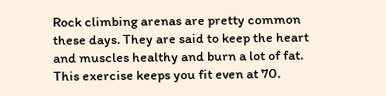Rock climbing arenas are pretty common these days. They are said to keep the heart and muscles healthy and burn a lot of fat. This exercise keeps you fit even at 70.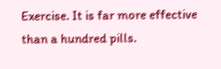Exercise. It is far more effective than a hundred pills.